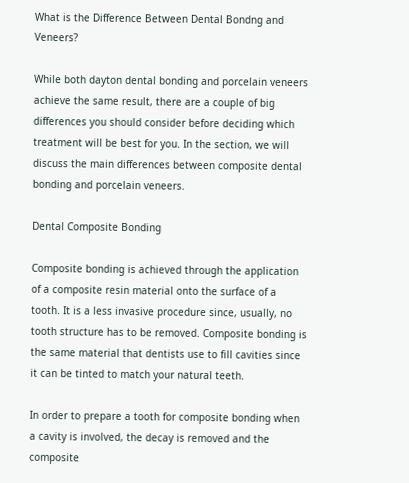What is the Difference Between Dental Bondng and Veneers?

While both dayton dental bonding and porcelain veneers achieve the same result, there are a couple of big differences you should consider before deciding which treatment will be best for you. In the section, we will discuss the main differences between composite dental bonding and porcelain veneers.

Dental Composite Bonding

Composite bonding is achieved through the application of a composite resin material onto the surface of a tooth. It is a less invasive procedure since, usually, no tooth structure has to be removed. Composite bonding is the same material that dentists use to fill cavities since it can be tinted to match your natural teeth.

In order to prepare a tooth for composite bonding when a cavity is involved, the decay is removed and the composite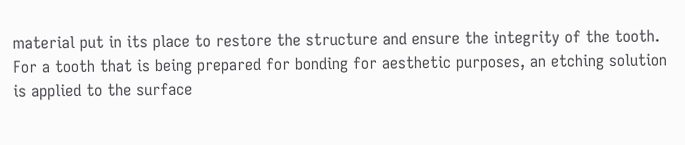material put in its place to restore the structure and ensure the integrity of the tooth. For a tooth that is being prepared for bonding for aesthetic purposes, an etching solution is applied to the surface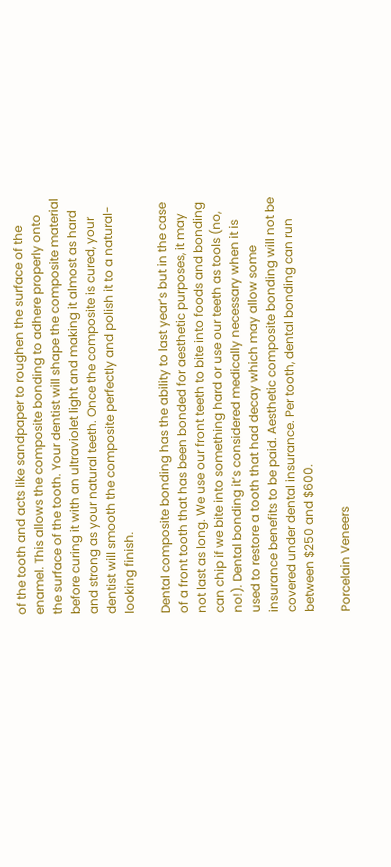of the tooth and acts like sandpaper to roughen the surface of the enamel. This allows the composite bonding to adhere properly onto the surface of the tooth. Your dentist will shape the composite material before curing it with an ultraviolet light and making it almost as hard and strong as your natural teeth. Once the composite is cured, your dentist will smooth the composite perfectly and polish it to a natural-looking finish.

Dental composite bonding has the ability to last year‘s but in the case of a front tooth that has been bonded for aesthetic purposes, it may not last as long. We use our front teeth to bite into foods and bonding can chip if we bite into something hard or use our teeth as tools (no, no!). Dental bonding it’s considered medically necessary when it is used to restore a tooth that had decay which may allow some insurance benefits to be paid. Aesthetic composite bonding will not be covered under dental insurance. Per tooth, dental bonding can run between $250 and $600.

Porcelain Veneers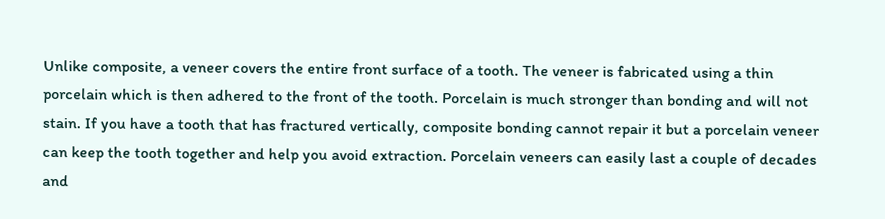Unlike composite, a veneer covers the entire front surface of a tooth. The veneer is fabricated using a thin porcelain which is then adhered to the front of the tooth. Porcelain is much stronger than bonding and will not stain. If you have a tooth that has fractured vertically, composite bonding cannot repair it but a porcelain veneer can keep the tooth together and help you avoid extraction. Porcelain veneers can easily last a couple of decades and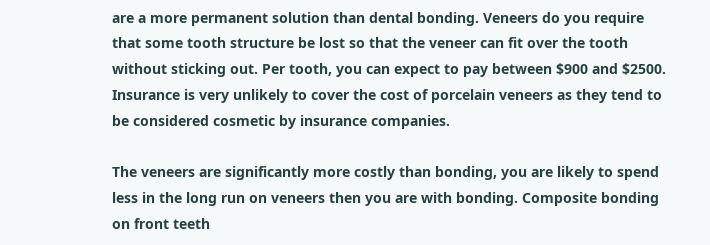are a more permanent solution than dental bonding. Veneers do you require that some tooth structure be lost so that the veneer can fit over the tooth without sticking out. Per tooth, you can expect to pay between $900 and $2500. Insurance is very unlikely to cover the cost of porcelain veneers as they tend to be considered cosmetic by insurance companies.

The veneers are significantly more costly than bonding, you are likely to spend less in the long run on veneers then you are with bonding. Composite bonding on front teeth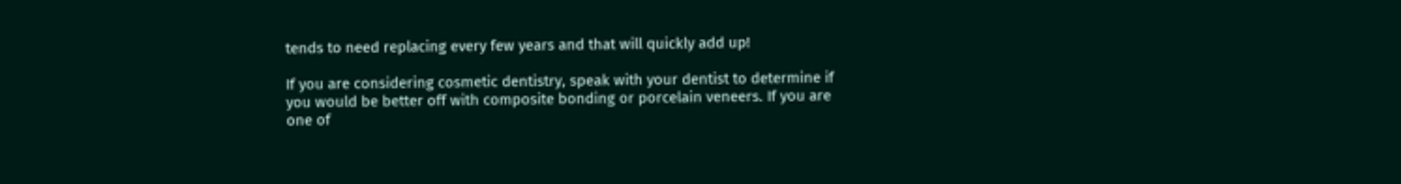tends to need replacing every few years and that will quickly add up!

If you are considering cosmetic dentistry, speak with your dentist to determine if you would be better off with composite bonding or porcelain veneers. If you are one of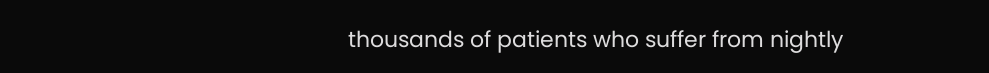thousands of patients who suffer from nightly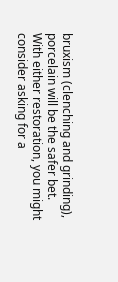bruxism (clenching and grinding), porcelain will be the safer bet. With either restoration, you might consider asking for a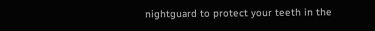nightguard to protect your teeth in the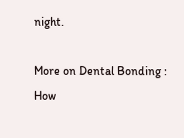night.

More on Dental Bonding : How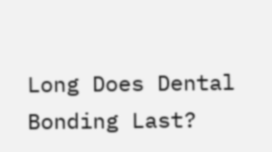Long Does Dental Bonding Last?